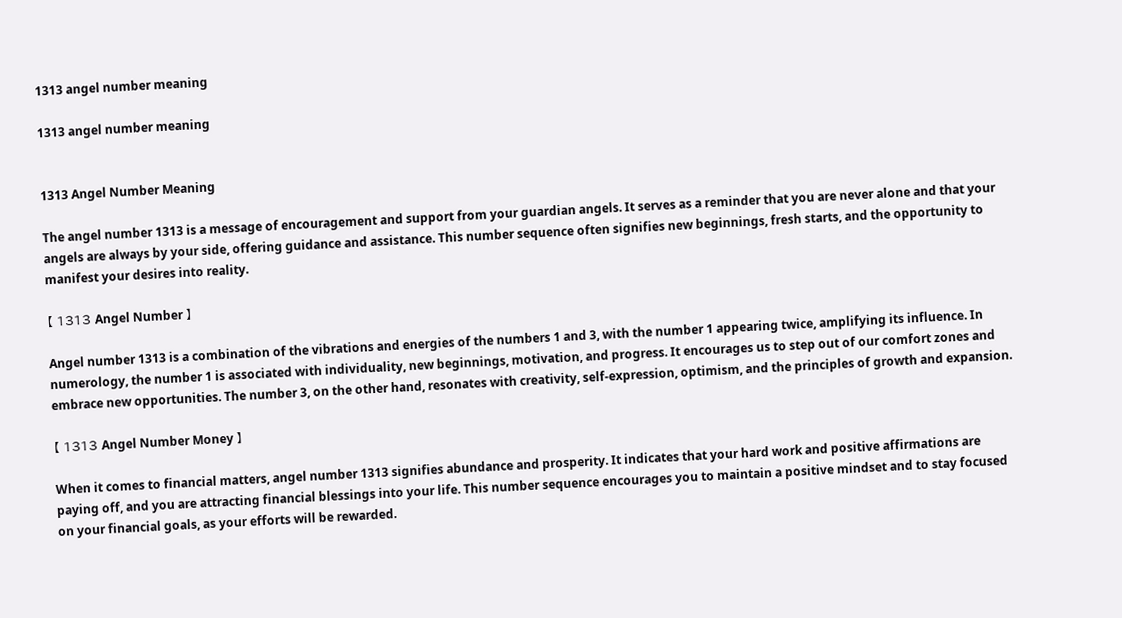1313 angel number meaning

1313 angel number meaning


1313 Angel Number Meaning

The angel number 1313 is a message of encouragement and support from your guardian angels. It serves as a reminder that you are never alone and that your angels are always by your side, offering guidance and assistance. This number sequence often signifies new beginnings, fresh starts, and the opportunity to manifest your desires into reality.

【 1313 Angel Number 】

Angel number 1313 is a combination of the vibrations and energies of the numbers 1 and 3, with the number 1 appearing twice, amplifying its influence. In numerology, the number 1 is associated with individuality, new beginnings, motivation, and progress. It encourages us to step out of our comfort zones and embrace new opportunities. The number 3, on the other hand, resonates with creativity, self-expression, optimism, and the principles of growth and expansion.

【 1313 Angel Number Money 】

When it comes to financial matters, angel number 1313 signifies abundance and prosperity. It indicates that your hard work and positive affirmations are paying off, and you are attracting financial blessings into your life. This number sequence encourages you to maintain a positive mindset and to stay focused on your financial goals, as your efforts will be rewarded.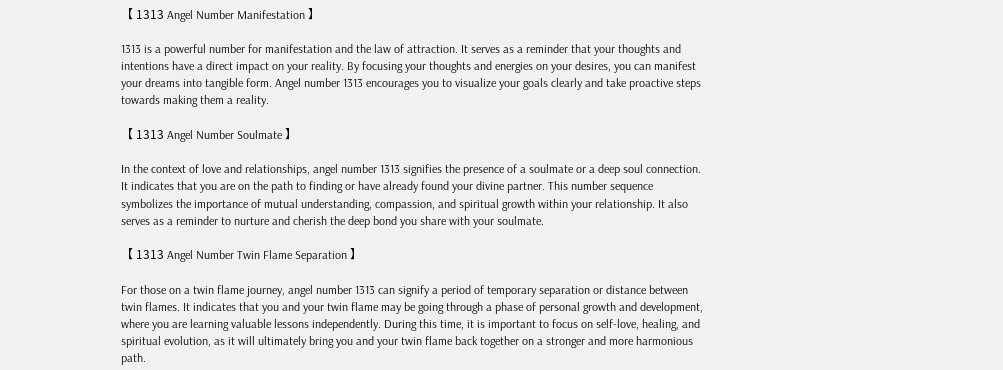【 1313 Angel Number Manifestation 】

1313 is a powerful number for manifestation and the law of attraction. It serves as a reminder that your thoughts and intentions have a direct impact on your reality. By focusing your thoughts and energies on your desires, you can manifest your dreams into tangible form. Angel number 1313 encourages you to visualize your goals clearly and take proactive steps towards making them a reality.

【 1313 Angel Number Soulmate 】

In the context of love and relationships, angel number 1313 signifies the presence of a soulmate or a deep soul connection. It indicates that you are on the path to finding or have already found your divine partner. This number sequence symbolizes the importance of mutual understanding, compassion, and spiritual growth within your relationship. It also serves as a reminder to nurture and cherish the deep bond you share with your soulmate.

【 1313 Angel Number Twin Flame Separation 】

For those on a twin flame journey, angel number 1313 can signify a period of temporary separation or distance between twin flames. It indicates that you and your twin flame may be going through a phase of personal growth and development, where you are learning valuable lessons independently. During this time, it is important to focus on self-love, healing, and spiritual evolution, as it will ultimately bring you and your twin flame back together on a stronger and more harmonious path.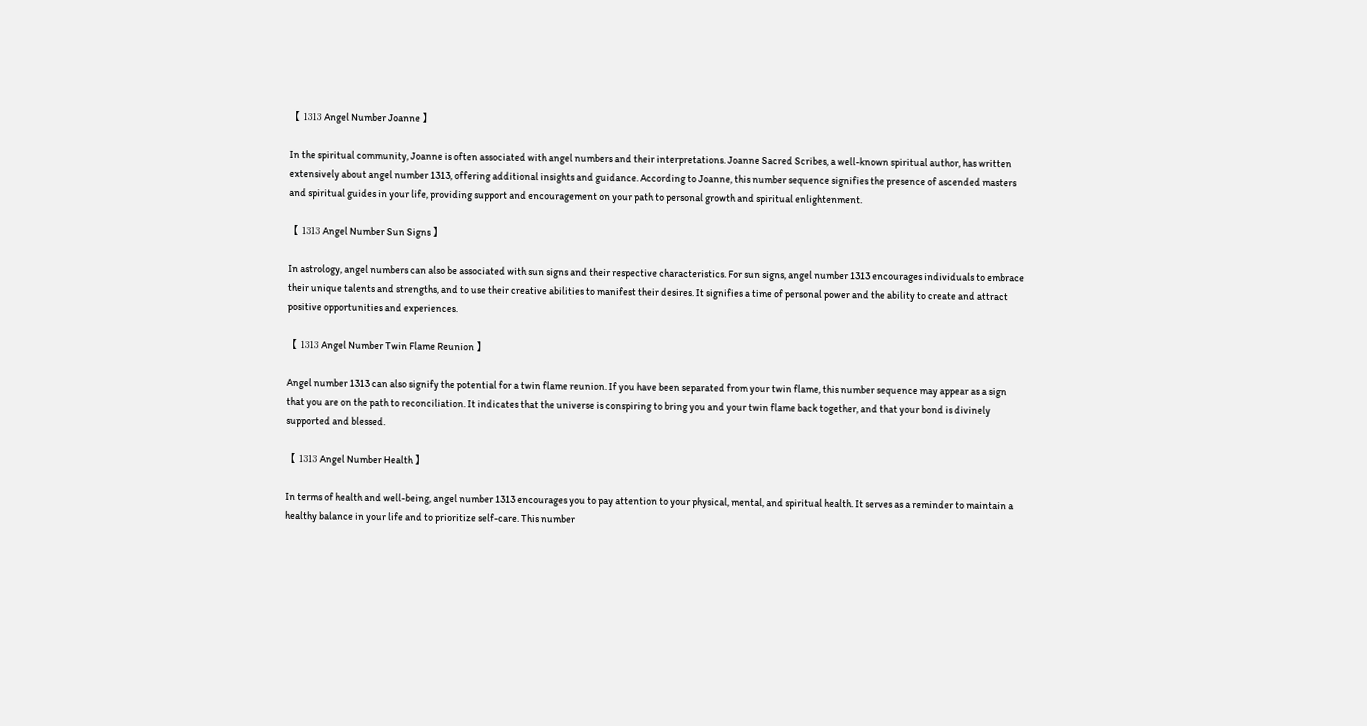【 1313 Angel Number Joanne 】

In the spiritual community, Joanne is often associated with angel numbers and their interpretations. Joanne Sacred Scribes, a well-known spiritual author, has written extensively about angel number 1313, offering additional insights and guidance. According to Joanne, this number sequence signifies the presence of ascended masters and spiritual guides in your life, providing support and encouragement on your path to personal growth and spiritual enlightenment.

【 1313 Angel Number Sun Signs 】

In astrology, angel numbers can also be associated with sun signs and their respective characteristics. For sun signs, angel number 1313 encourages individuals to embrace their unique talents and strengths, and to use their creative abilities to manifest their desires. It signifies a time of personal power and the ability to create and attract positive opportunities and experiences.

【 1313 Angel Number Twin Flame Reunion 】

Angel number 1313 can also signify the potential for a twin flame reunion. If you have been separated from your twin flame, this number sequence may appear as a sign that you are on the path to reconciliation. It indicates that the universe is conspiring to bring you and your twin flame back together, and that your bond is divinely supported and blessed.

【 1313 Angel Number Health 】

In terms of health and well-being, angel number 1313 encourages you to pay attention to your physical, mental, and spiritual health. It serves as a reminder to maintain a healthy balance in your life and to prioritize self-care. This number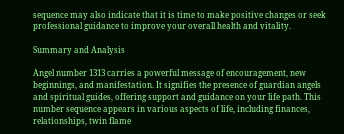sequence may also indicate that it is time to make positive changes or seek professional guidance to improve your overall health and vitality.

Summary and Analysis

Angel number 1313 carries a powerful message of encouragement, new beginnings, and manifestation. It signifies the presence of guardian angels and spiritual guides, offering support and guidance on your life path. This number sequence appears in various aspects of life, including finances, relationships, twin flame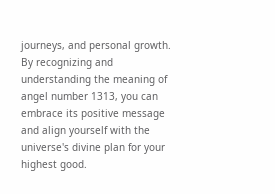journeys, and personal growth. By recognizing and understanding the meaning of angel number 1313, you can embrace its positive message and align yourself with the universe's divine plan for your highest good.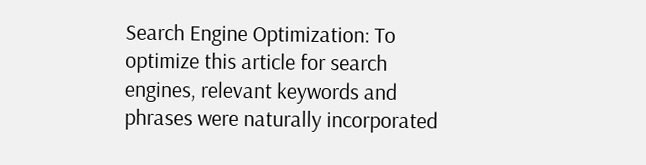Search Engine Optimization: To optimize this article for search engines, relevant keywords and phrases were naturally incorporated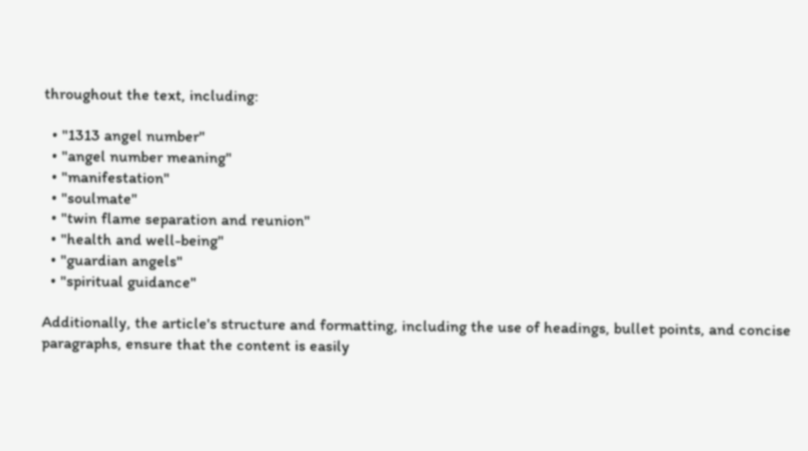throughout the text, including:

  • "1313 angel number"
  • "angel number meaning"
  • "manifestation"
  • "soulmate"
  • "twin flame separation and reunion"
  • "health and well-being"
  • "guardian angels"
  • "spiritual guidance"

Additionally, the article's structure and formatting, including the use of headings, bullet points, and concise paragraphs, ensure that the content is easily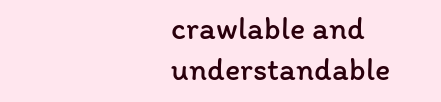crawlable and understandable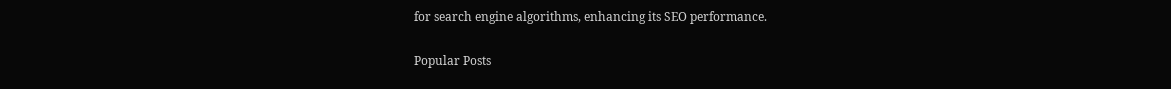for search engine algorithms, enhancing its SEO performance.

Popular Posts